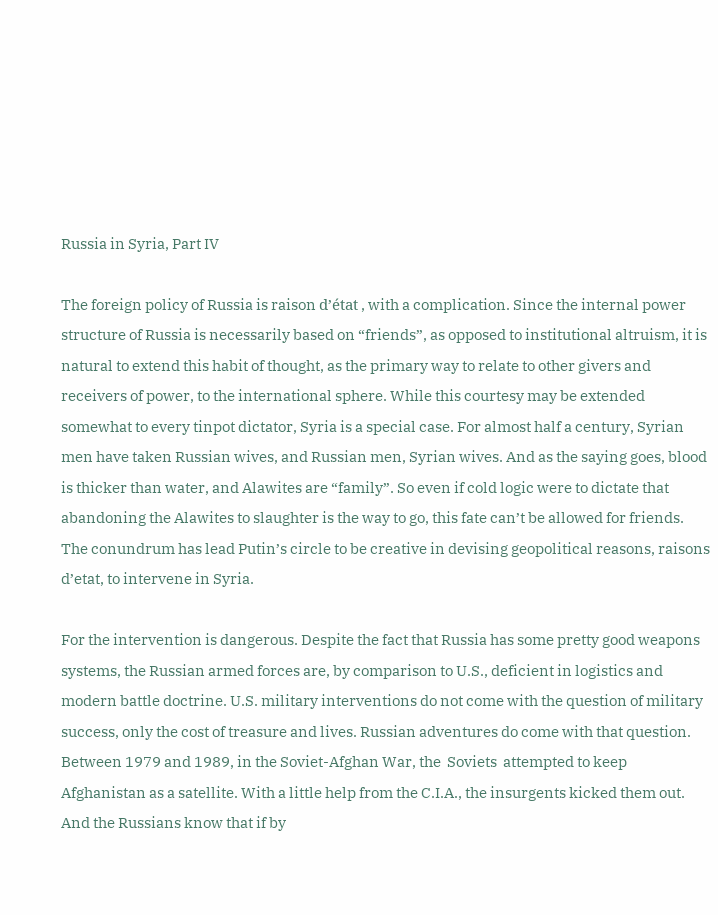Russia in Syria, Part IV

The foreign policy of Russia is raison d’état , with a complication. Since the internal power structure of Russia is necessarily based on “friends”, as opposed to institutional altruism, it is natural to extend this habit of thought, as the primary way to relate to other givers and receivers of power, to the international sphere. While this courtesy may be extended somewhat to every tinpot dictator, Syria is a special case. For almost half a century, Syrian men have taken Russian wives, and Russian men, Syrian wives. And as the saying goes, blood is thicker than water, and Alawites are “family”. So even if cold logic were to dictate that abandoning the Alawites to slaughter is the way to go, this fate can’t be allowed for friends. The conundrum has lead Putin’s circle to be creative in devising geopolitical reasons, raisons d’etat, to intervene in Syria.

For the intervention is dangerous. Despite the fact that Russia has some pretty good weapons systems, the Russian armed forces are, by comparison to U.S., deficient in logistics and modern battle doctrine. U.S. military interventions do not come with the question of military success, only the cost of treasure and lives. Russian adventures do come with that question. Between 1979 and 1989, in the Soviet-Afghan War, the  Soviets  attempted to keep Afghanistan as a satellite. With a little help from the C.I.A., the insurgents kicked them out. And the Russians know that if by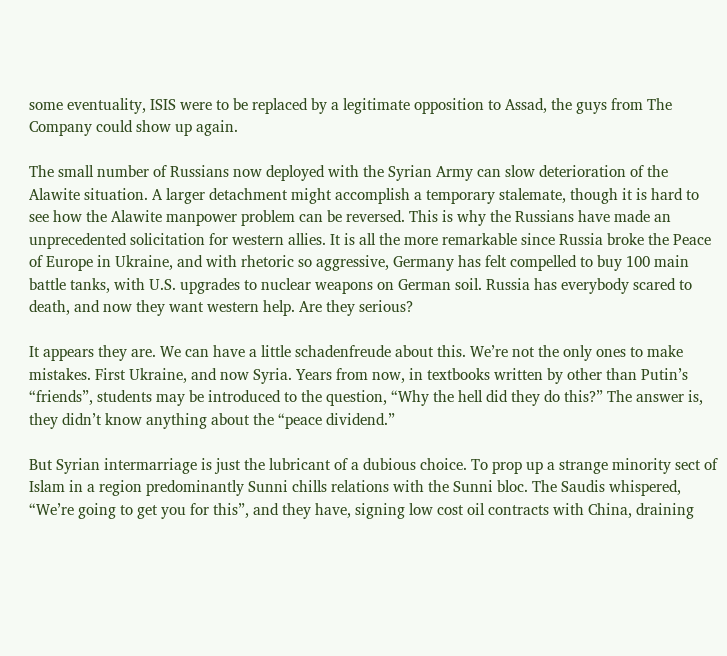some eventuality, ISIS were to be replaced by a legitimate opposition to Assad, the guys from The Company could show up again.

The small number of Russians now deployed with the Syrian Army can slow deterioration of the Alawite situation. A larger detachment might accomplish a temporary stalemate, though it is hard to see how the Alawite manpower problem can be reversed. This is why the Russians have made an unprecedented solicitation for western allies. It is all the more remarkable since Russia broke the Peace of Europe in Ukraine, and with rhetoric so aggressive, Germany has felt compelled to buy 100 main battle tanks, with U.S. upgrades to nuclear weapons on German soil. Russia has everybody scared to death, and now they want western help. Are they serious?

It appears they are. We can have a little schadenfreude about this. We’re not the only ones to make mistakes. First Ukraine, and now Syria. Years from now, in textbooks written by other than Putin’s “friends”, students may be introduced to the question, “Why the hell did they do this?” The answer is, they didn’t know anything about the “peace dividend.”

But Syrian intermarriage is just the lubricant of a dubious choice. To prop up a strange minority sect of Islam in a region predominantly Sunni chills relations with the Sunni bloc. The Saudis whispered, “We’re going to get you for this”, and they have, signing low cost oil contracts with China, draining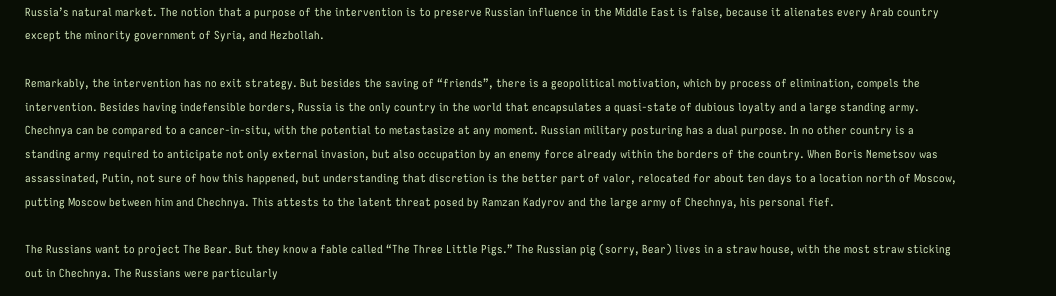Russia’s natural market. The notion that a purpose of the intervention is to preserve Russian influence in the Middle East is false, because it alienates every Arab country except the minority government of Syria, and Hezbollah.

Remarkably, the intervention has no exit strategy. But besides the saving of “friends”, there is a geopolitical motivation, which by process of elimination, compels the intervention. Besides having indefensible borders, Russia is the only country in the world that encapsulates a quasi-state of dubious loyalty and a large standing army.  Chechnya can be compared to a cancer-in-situ, with the potential to metastasize at any moment. Russian military posturing has a dual purpose. In no other country is a standing army required to anticipate not only external invasion, but also occupation by an enemy force already within the borders of the country. When Boris Nemetsov was assassinated, Putin, not sure of how this happened, but understanding that discretion is the better part of valor, relocated for about ten days to a location north of Moscow, putting Moscow between him and Chechnya. This attests to the latent threat posed by Ramzan Kadyrov and the large army of Chechnya, his personal fief.

The Russians want to project The Bear. But they know a fable called “The Three Little Pigs.” The Russian pig (sorry, Bear) lives in a straw house, with the most straw sticking out in Chechnya. The Russians were particularly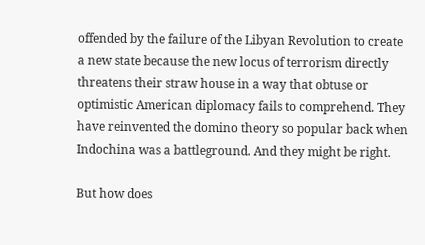offended by the failure of the Libyan Revolution to create a new state because the new locus of terrorism directly threatens their straw house in a way that obtuse or optimistic American diplomacy fails to comprehend. They have reinvented the domino theory so popular back when Indochina was a battleground. And they might be right.

But how does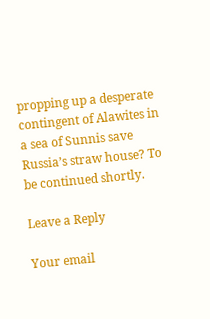propping up a desperate contingent of Alawites in a sea of Sunnis save Russia’s straw house? To be continued shortly.

Leave a Reply

Your email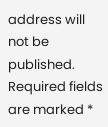address will not be published. Required fields are marked *